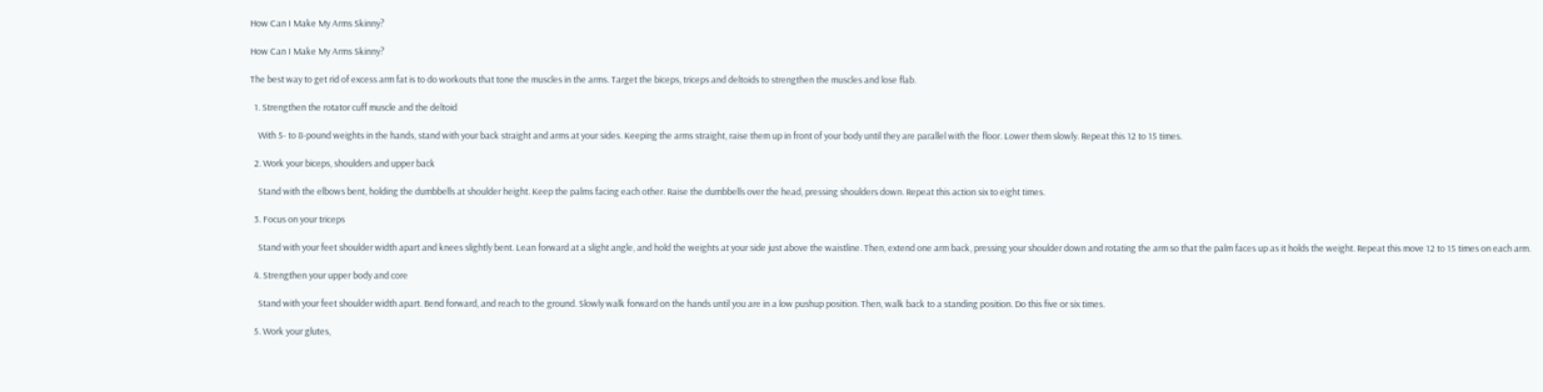How Can I Make My Arms Skinny?

How Can I Make My Arms Skinny?

The best way to get rid of excess arm fat is to do workouts that tone the muscles in the arms. Target the biceps, triceps and deltoids to strengthen the muscles and lose flab.

  1. Strengthen the rotator cuff muscle and the deltoid

    With 5- to 8-pound weights in the hands, stand with your back straight and arms at your sides. Keeping the arms straight, raise them up in front of your body until they are parallel with the floor. Lower them slowly. Repeat this 12 to 15 times.

  2. Work your biceps, shoulders and upper back

    Stand with the elbows bent, holding the dumbbells at shoulder height. Keep the palms facing each other. Raise the dumbbells over the head, pressing shoulders down. Repeat this action six to eight times.

  3. Focus on your triceps

    Stand with your feet shoulder width apart and knees slightly bent. Lean forward at a slight angle, and hold the weights at your side just above the waistline. Then, extend one arm back, pressing your shoulder down and rotating the arm so that the palm faces up as it holds the weight. Repeat this move 12 to 15 times on each arm.

  4. Strengthen your upper body and core

    Stand with your feet shoulder width apart. Bend forward, and reach to the ground. Slowly walk forward on the hands until you are in a low pushup position. Then, walk back to a standing position. Do this five or six times.

  5. Work your glutes,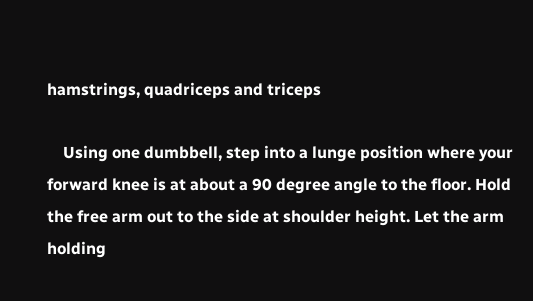hamstrings, quadriceps and triceps

    Using one dumbbell, step into a lunge position where your forward knee is at about a 90 degree angle to the floor. Hold the free arm out to the side at shoulder height. Let the arm holding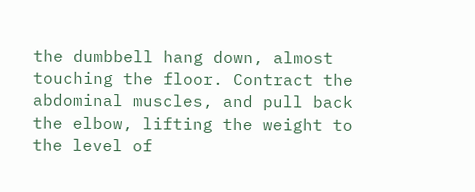the dumbbell hang down, almost touching the floor. Contract the abdominal muscles, and pull back the elbow, lifting the weight to the level of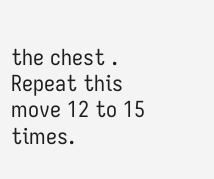the chest . Repeat this move 12 to 15 times.